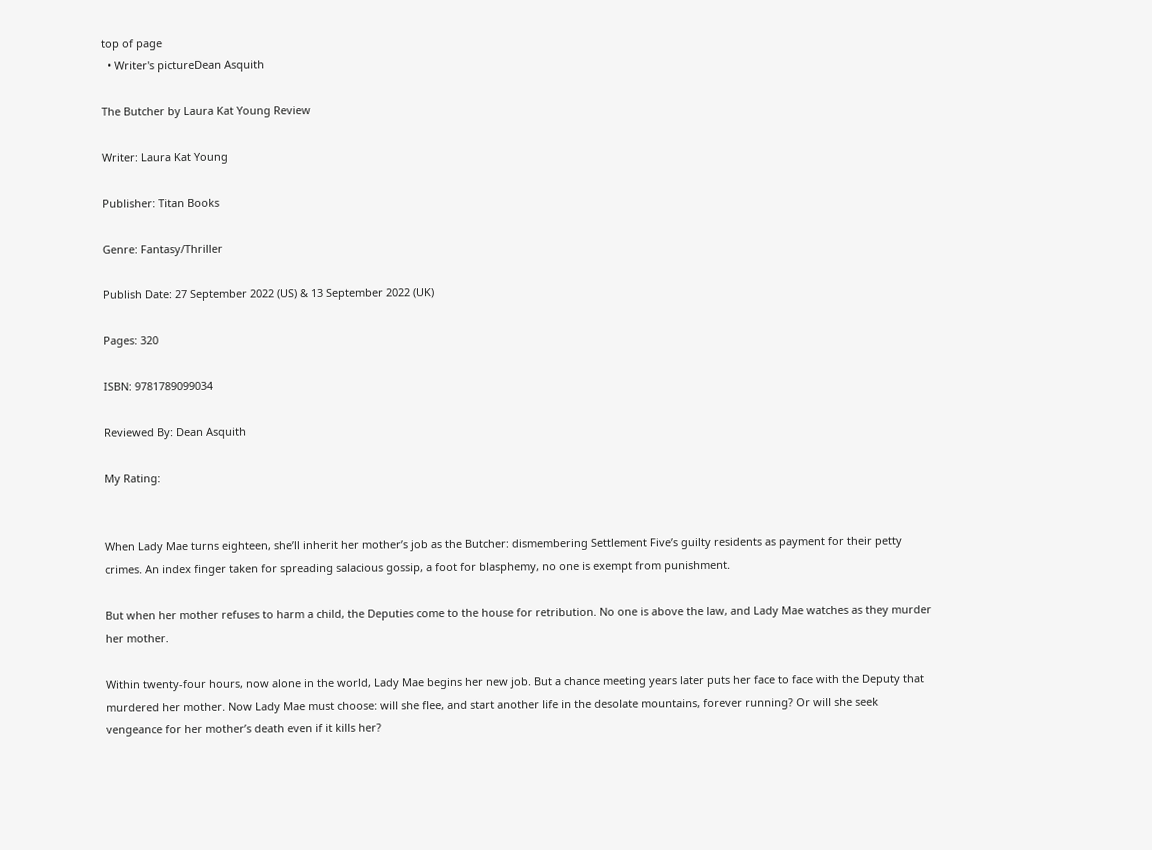top of page
  • Writer's pictureDean Asquith

The Butcher by Laura Kat Young Review

Writer: Laura Kat Young

Publisher: Titan Books

Genre: Fantasy/Thriller

Publish Date: 27 September 2022 (US) & 13 September 2022 (UK)

Pages: 320

ISBN: 9781789099034

Reviewed By: Dean Asquith

My Rating:


When Lady Mae turns eighteen, she’ll inherit her mother’s job as the Butcher: dismembering Settlement Five’s guilty residents as payment for their petty crimes. An index finger taken for spreading salacious gossip, a foot for blasphemy, no one is exempt from punishment.

But when her mother refuses to harm a child, the Deputies come to the house for retribution. No one is above the law, and Lady Mae watches as they murder her mother.

Within twenty-four hours, now alone in the world, Lady Mae begins her new job. But a chance meeting years later puts her face to face with the Deputy that murdered her mother. Now Lady Mae must choose: will she flee, and start another life in the desolate mountains, forever running? Or will she seek vengeance for her mother’s death even if it kills her?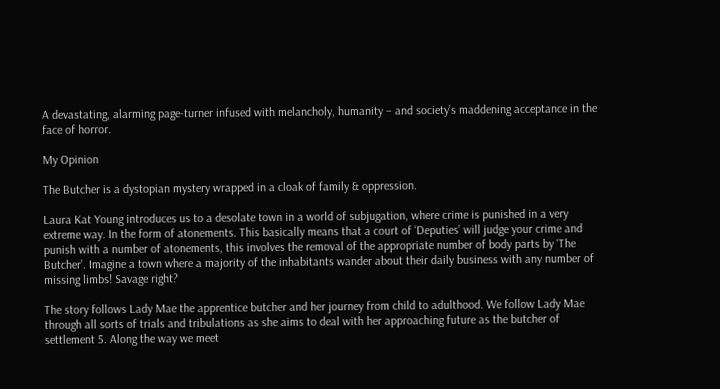A devastating, alarming page-turner infused with melancholy, humanity – and society’s maddening acceptance in the face of horror.

My Opinion

The Butcher is a dystopian mystery wrapped in a cloak of family & oppression.

Laura Kat Young introduces us to a desolate town in a world of subjugation, where crime is punished in a very extreme way. In the form of atonements. This basically means that a court of ‘Deputies’ will judge your crime and punish with a number of atonements, this involves the removal of the appropriate number of body parts by ‘The Butcher’. Imagine a town where a majority of the inhabitants wander about their daily business with any number of missing limbs! Savage right?

The story follows Lady Mae the apprentice butcher and her journey from child to adulthood. We follow Lady Mae through all sorts of trials and tribulations as she aims to deal with her approaching future as the butcher of settlement 5. Along the way we meet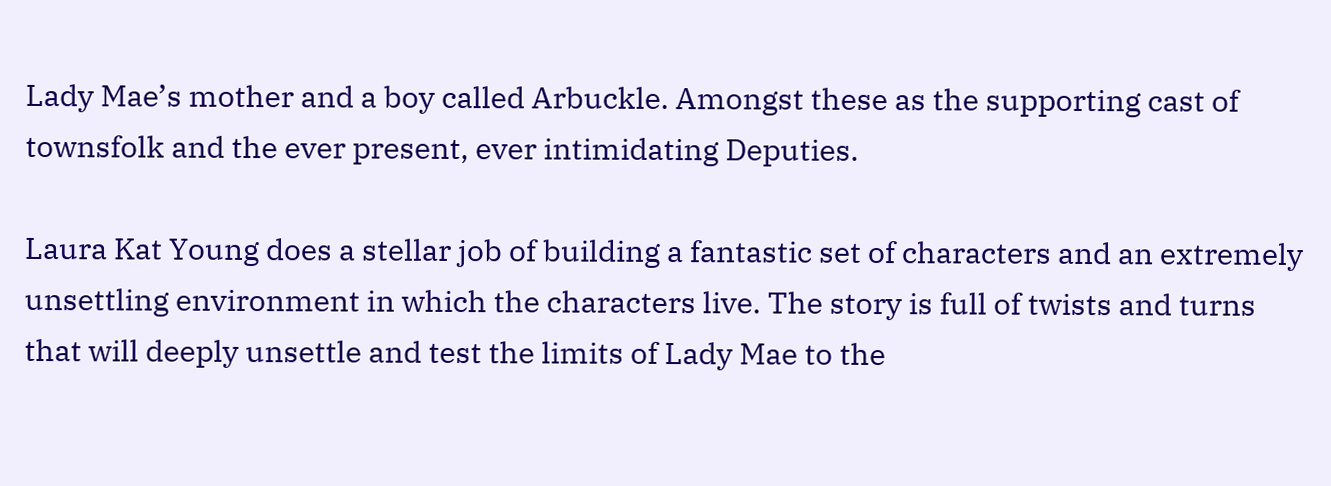Lady Mae’s mother and a boy called Arbuckle. Amongst these as the supporting cast of townsfolk and the ever present, ever intimidating Deputies.

Laura Kat Young does a stellar job of building a fantastic set of characters and an extremely unsettling environment in which the characters live. The story is full of twists and turns that will deeply unsettle and test the limits of Lady Mae to the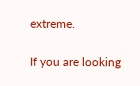extreme.

If you are looking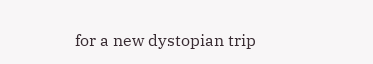for a new dystopian trip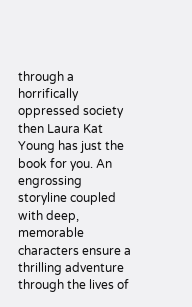through a horrifically oppressed society then Laura Kat Young has just the book for you. An engrossing storyline coupled with deep, memorable characters ensure a thrilling adventure through the lives of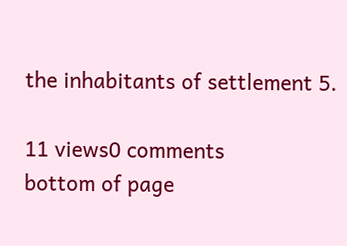the inhabitants of settlement 5.

11 views0 comments
bottom of page